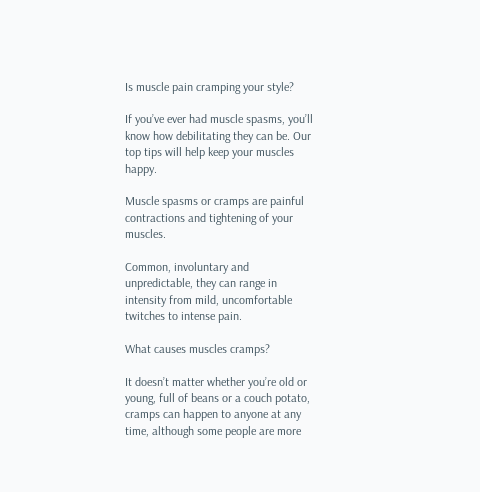Is muscle pain cramping your style?

If you’ve ever had muscle spasms, you’ll know how debilitating they can be. Our top tips will help keep your muscles happy.

Muscle spasms or cramps are painful contractions and tightening of your muscles.

Common, involuntary and unpredictable, they can range in intensity from mild, uncomfortable twitches to intense pain.

What causes muscles cramps?

It doesn’t matter whether you’re old or young, full of beans or a couch potato, cramps can happen to anyone at any time, although some people are more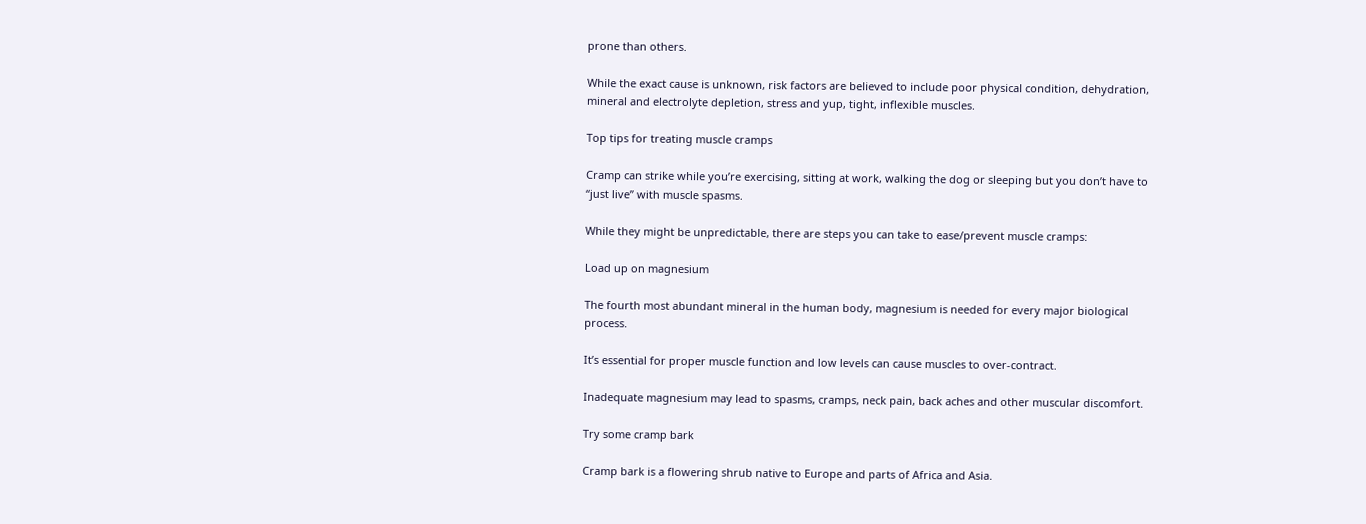prone than others.

While the exact cause is unknown, risk factors are believed to include poor physical condition, dehydration, mineral and electrolyte depletion, stress and yup, tight, inflexible muscles.

Top tips for treating muscle cramps

Cramp can strike while you’re exercising, sitting at work, walking the dog or sleeping but you don’t have to “just live” with muscle spasms.

While they might be unpredictable, there are steps you can take to ease/prevent muscle cramps:

Load up on magnesium

The fourth most abundant mineral in the human body, magnesium is needed for every major biological process.

It’s essential for proper muscle function and low levels can cause muscles to over-contract.

Inadequate magnesium may lead to spasms, cramps, neck pain, back aches and other muscular discomfort.

Try some cramp bark

Cramp bark is a flowering shrub native to Europe and parts of Africa and Asia.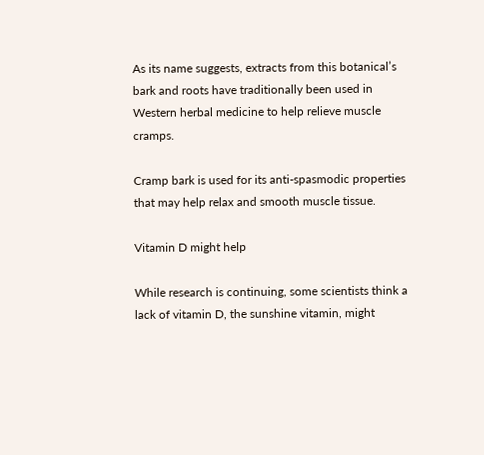As its name suggests, extracts from this botanical’s bark and roots have traditionally been used in Western herbal medicine to help relieve muscle cramps.

Cramp bark is used for its anti-spasmodic properties that may help relax and smooth muscle tissue.

Vitamin D might help

While research is continuing, some scientists think a lack of vitamin D, the sunshine vitamin, might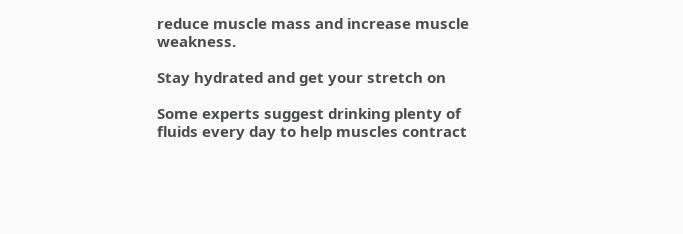reduce muscle mass and increase muscle weakness.

Stay hydrated and get your stretch on

Some experts suggest drinking plenty of fluids every day to help muscles contract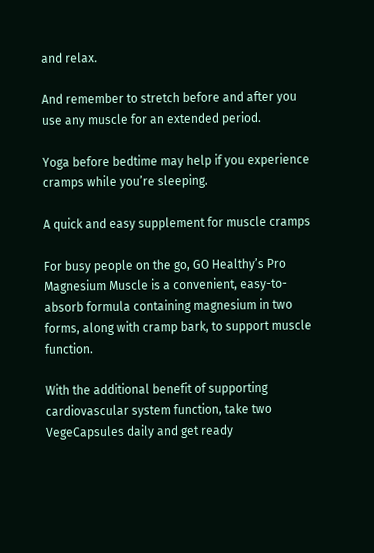and relax.

And remember to stretch before and after you use any muscle for an extended period.

Yoga before bedtime may help if you experience cramps while you’re sleeping.

A quick and easy supplement for muscle cramps

For busy people on the go, GO Healthy’s Pro Magnesium Muscle is a convenient, easy-to-absorb formula containing magnesium in two forms, along with cramp bark, to support muscle function.

With the additional benefit of supporting cardiovascular system function, take two VegeCapsules daily and get ready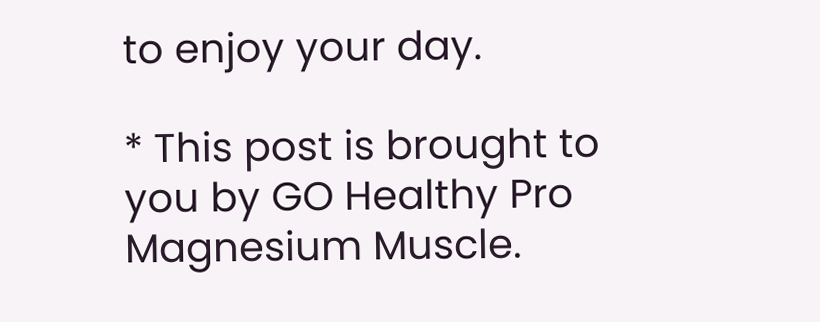to enjoy your day.

* This post is brought to you by GO Healthy Pro Magnesium Muscle.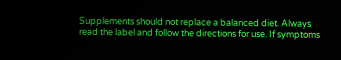Supplements should not replace a balanced diet. Always read the label and follow the directions for use. If symptoms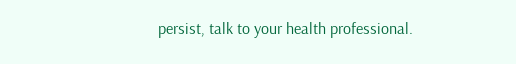persist, talk to your health professional.